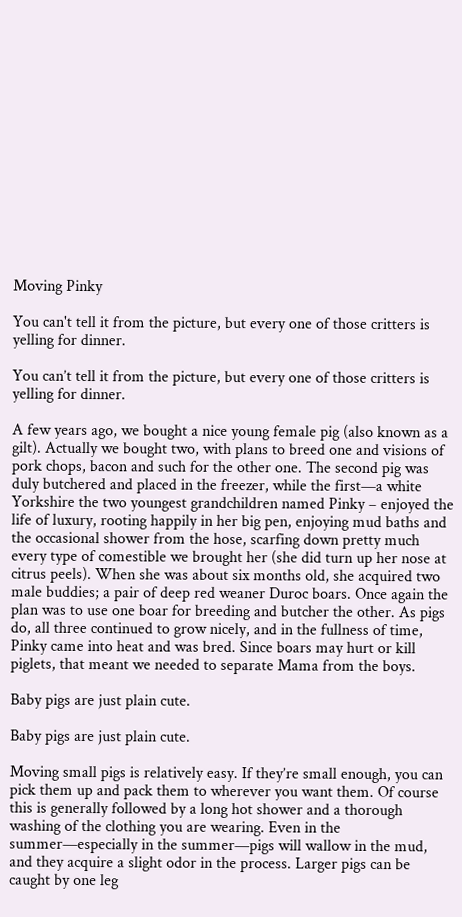Moving Pinky

You can't tell it from the picture, but every one of those critters is yelling for dinner.

You can’t tell it from the picture, but every one of those critters is yelling for dinner.

A few years ago, we bought a nice young female pig (also known as a gilt). Actually we bought two, with plans to breed one and visions of pork chops, bacon and such for the other one. The second pig was duly butchered and placed in the freezer, while the first—a white Yorkshire the two youngest grandchildren named Pinky – enjoyed the life of luxury, rooting happily in her big pen, enjoying mud baths and the occasional shower from the hose, scarfing down pretty much every type of comestible we brought her (she did turn up her nose at citrus peels). When she was about six months old, she acquired two male buddies; a pair of deep red weaner Duroc boars. Once again the plan was to use one boar for breeding and butcher the other. As pigs do, all three continued to grow nicely, and in the fullness of time, Pinky came into heat and was bred. Since boars may hurt or kill piglets, that meant we needed to separate Mama from the boys.

Baby pigs are just plain cute.

Baby pigs are just plain cute.

Moving small pigs is relatively easy. If they’re small enough, you can pick them up and pack them to wherever you want them. Of course this is generally followed by a long hot shower and a thorough washing of the clothing you are wearing. Even in the summer—especially in the summer—pigs will wallow in the mud, and they acquire a slight odor in the process. Larger pigs can be caught by one leg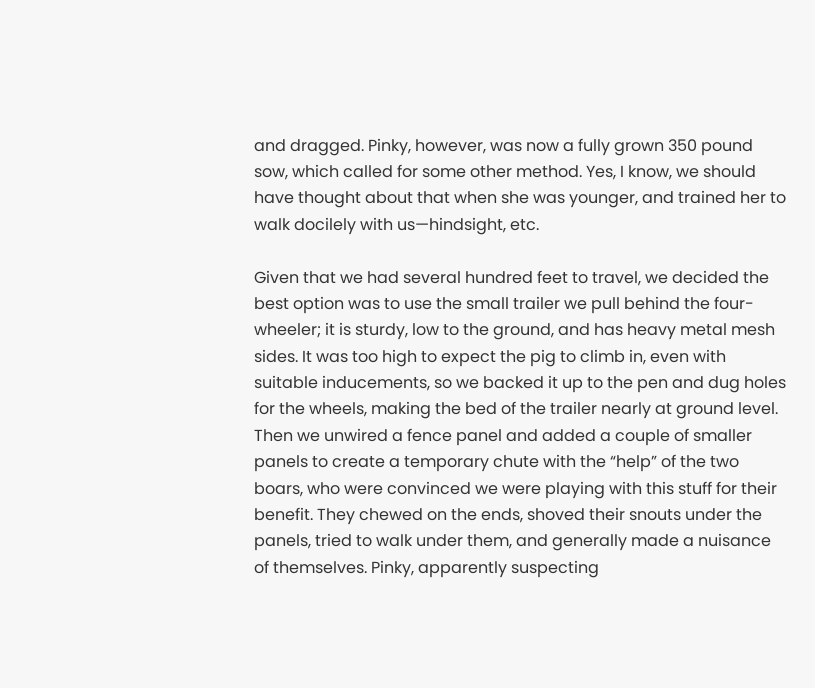and dragged. Pinky, however, was now a fully grown 350 pound sow, which called for some other method. Yes, I know, we should have thought about that when she was younger, and trained her to walk docilely with us—hindsight, etc.

Given that we had several hundred feet to travel, we decided the best option was to use the small trailer we pull behind the four-wheeler; it is sturdy, low to the ground, and has heavy metal mesh sides. It was too high to expect the pig to climb in, even with suitable inducements, so we backed it up to the pen and dug holes for the wheels, making the bed of the trailer nearly at ground level. Then we unwired a fence panel and added a couple of smaller panels to create a temporary chute with the “help” of the two boars, who were convinced we were playing with this stuff for their benefit. They chewed on the ends, shoved their snouts under the panels, tried to walk under them, and generally made a nuisance of themselves. Pinky, apparently suspecting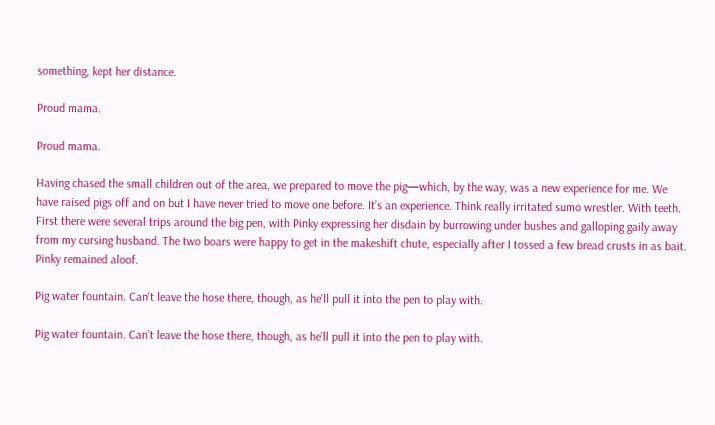something, kept her distance.

Proud mama.

Proud mama.

Having chased the small children out of the area, we prepared to move the pig—which, by the way, was a new experience for me. We have raised pigs off and on but I have never tried to move one before. It’s an experience. Think really irritated sumo wrestler. With teeth. First there were several trips around the big pen, with Pinky expressing her disdain by burrowing under bushes and galloping gaily away from my cursing husband. The two boars were happy to get in the makeshift chute, especially after I tossed a few bread crusts in as bait. Pinky remained aloof.

Pig water fountain. Can't leave the hose there, though, as he'll pull it into the pen to play with.

Pig water fountain. Can’t leave the hose there, though, as he’ll pull it into the pen to play with.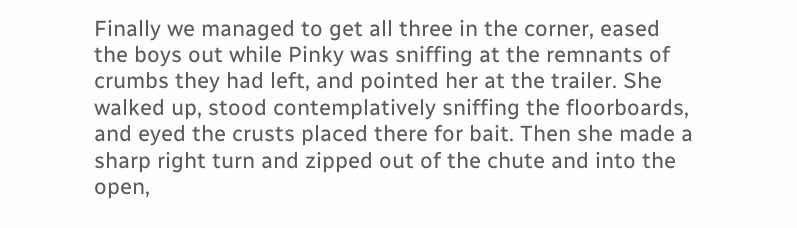Finally we managed to get all three in the corner, eased the boys out while Pinky was sniffing at the remnants of crumbs they had left, and pointed her at the trailer. She walked up, stood contemplatively sniffing the floorboards, and eyed the crusts placed there for bait. Then she made a sharp right turn and zipped out of the chute and into the open,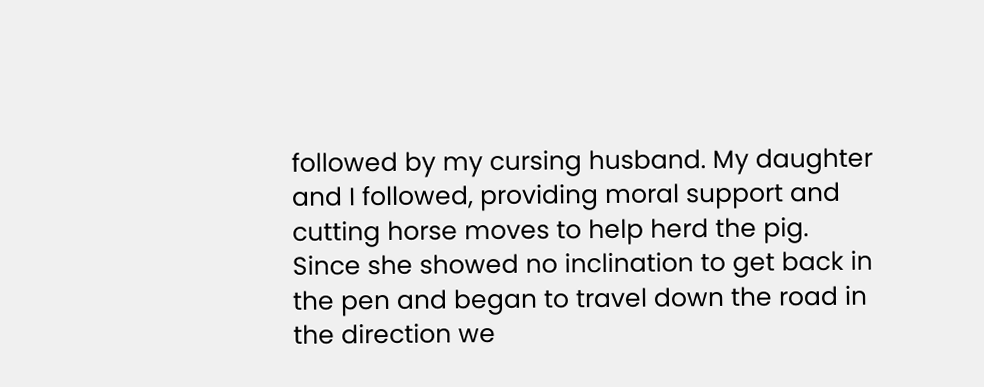followed by my cursing husband. My daughter and I followed, providing moral support and cutting horse moves to help herd the pig. Since she showed no inclination to get back in the pen and began to travel down the road in the direction we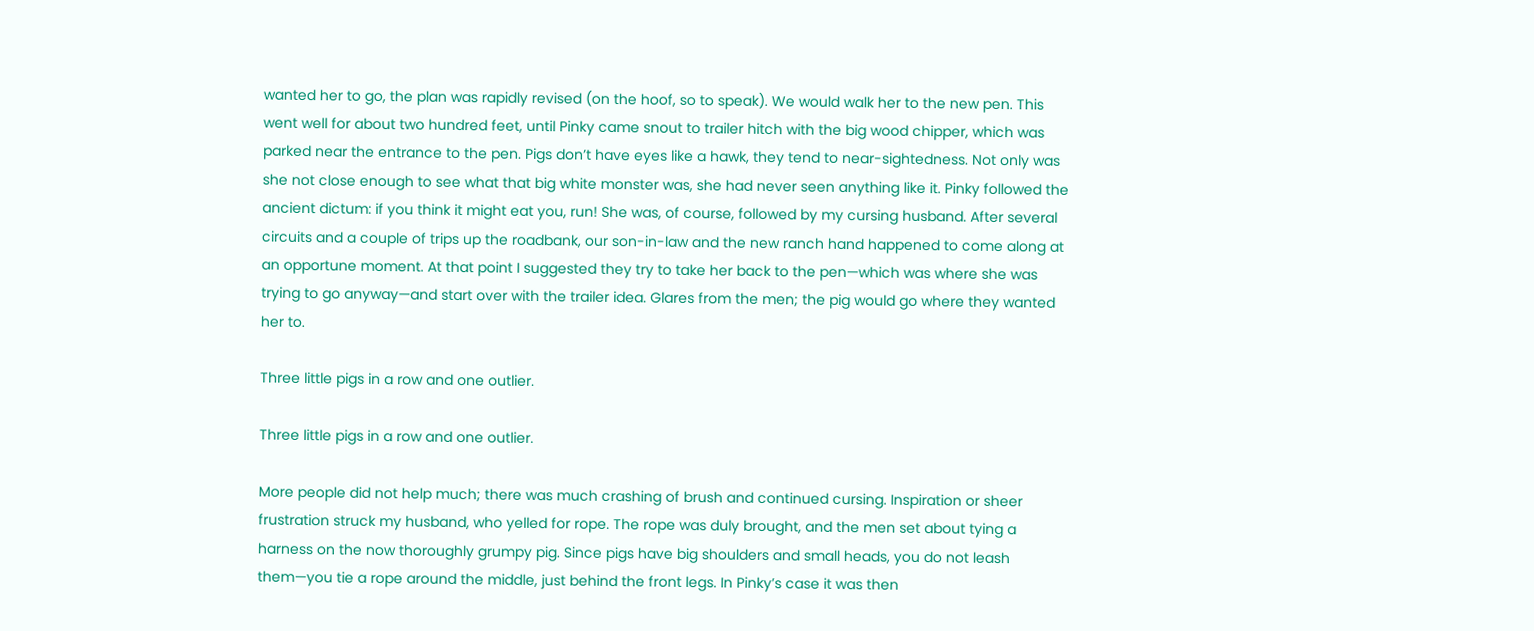wanted her to go, the plan was rapidly revised (on the hoof, so to speak). We would walk her to the new pen. This went well for about two hundred feet, until Pinky came snout to trailer hitch with the big wood chipper, which was parked near the entrance to the pen. Pigs don’t have eyes like a hawk, they tend to near-sightedness. Not only was she not close enough to see what that big white monster was, she had never seen anything like it. Pinky followed the ancient dictum: if you think it might eat you, run! She was, of course, followed by my cursing husband. After several circuits and a couple of trips up the roadbank, our son-in-law and the new ranch hand happened to come along at an opportune moment. At that point I suggested they try to take her back to the pen—which was where she was trying to go anyway—and start over with the trailer idea. Glares from the men; the pig would go where they wanted her to.

Three little pigs in a row and one outlier.

Three little pigs in a row and one outlier.

More people did not help much; there was much crashing of brush and continued cursing. Inspiration or sheer frustration struck my husband, who yelled for rope. The rope was duly brought, and the men set about tying a harness on the now thoroughly grumpy pig. Since pigs have big shoulders and small heads, you do not leash them—you tie a rope around the middle, just behind the front legs. In Pinky’s case it was then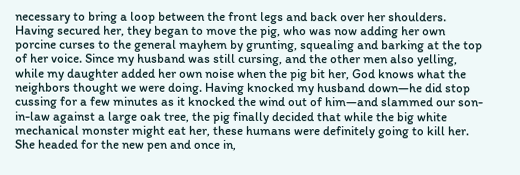necessary to bring a loop between the front legs and back over her shoulders. Having secured her, they began to move the pig, who was now adding her own porcine curses to the general mayhem by grunting, squealing and barking at the top of her voice. Since my husband was still cursing, and the other men also yelling, while my daughter added her own noise when the pig bit her, God knows what the neighbors thought we were doing. Having knocked my husband down—he did stop cussing for a few minutes as it knocked the wind out of him—and slammed our son-in-law against a large oak tree, the pig finally decided that while the big white mechanical monster might eat her, these humans were definitely going to kill her. She headed for the new pen and once in,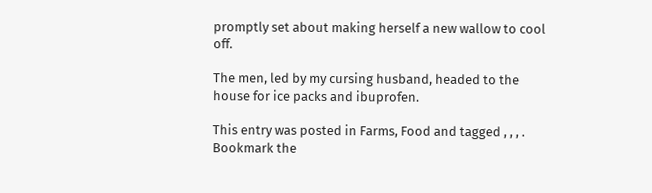promptly set about making herself a new wallow to cool off.

The men, led by my cursing husband, headed to the house for ice packs and ibuprofen.

This entry was posted in Farms, Food and tagged , , , . Bookmark the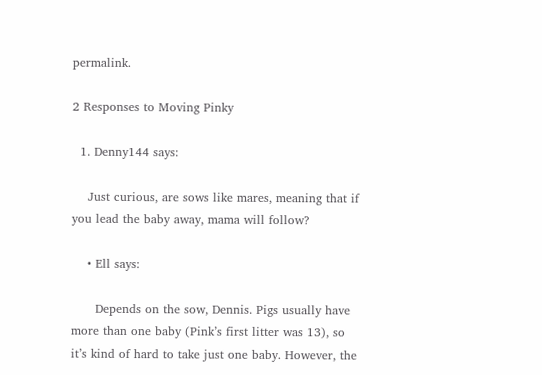permalink.

2 Responses to Moving Pinky

  1. Denny144 says:

    Just curious, are sows like mares, meaning that if you lead the baby away, mama will follow?

    • Ell says:

      Depends on the sow, Dennis. Pigs usually have more than one baby (Pink’s first litter was 13), so it’s kind of hard to take just one baby. However, the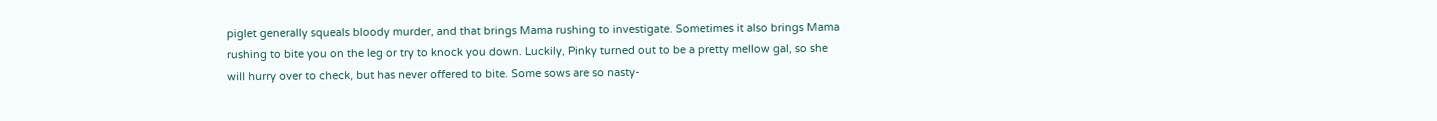piglet generally squeals bloody murder, and that brings Mama rushing to investigate. Sometimes it also brings Mama rushing to bite you on the leg or try to knock you down. Luckily, Pinky turned out to be a pretty mellow gal, so she will hurry over to check, but has never offered to bite. Some sows are so nasty-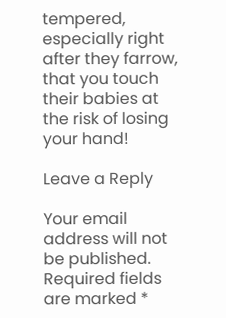tempered, especially right after they farrow, that you touch their babies at the risk of losing your hand!

Leave a Reply

Your email address will not be published. Required fields are marked *